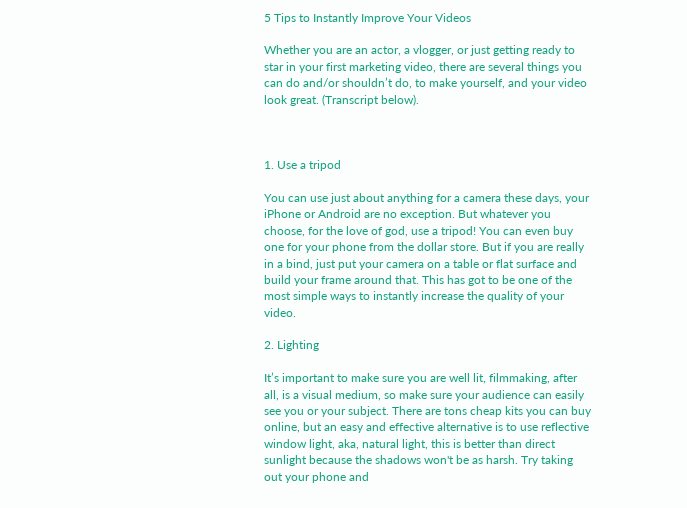5 Tips to Instantly Improve Your Videos

Whether you are an actor, a vlogger, or just getting ready to star in your first marketing video, there are several things you can do and/or shouldn’t do, to make yourself, and your video look great. (Transcript below).



1. Use a tripod

You can use just about anything for a camera these days, your iPhone or Android are no exception. But whatever you choose, for the love of god, use a tripod! You can even buy one for your phone from the dollar store. But if you are really in a bind, just put your camera on a table or flat surface and build your frame around that. This has got to be one of the most simple ways to instantly increase the quality of your video.

2. Lighting

It’s important to make sure you are well lit, filmmaking, after all, is a visual medium, so make sure your audience can easily see you or your subject. There are tons cheap kits you can buy online, but an easy and effective alternative is to use reflective window light, aka, natural light, this is better than direct sunlight because the shadows won't be as harsh. Try taking out your phone and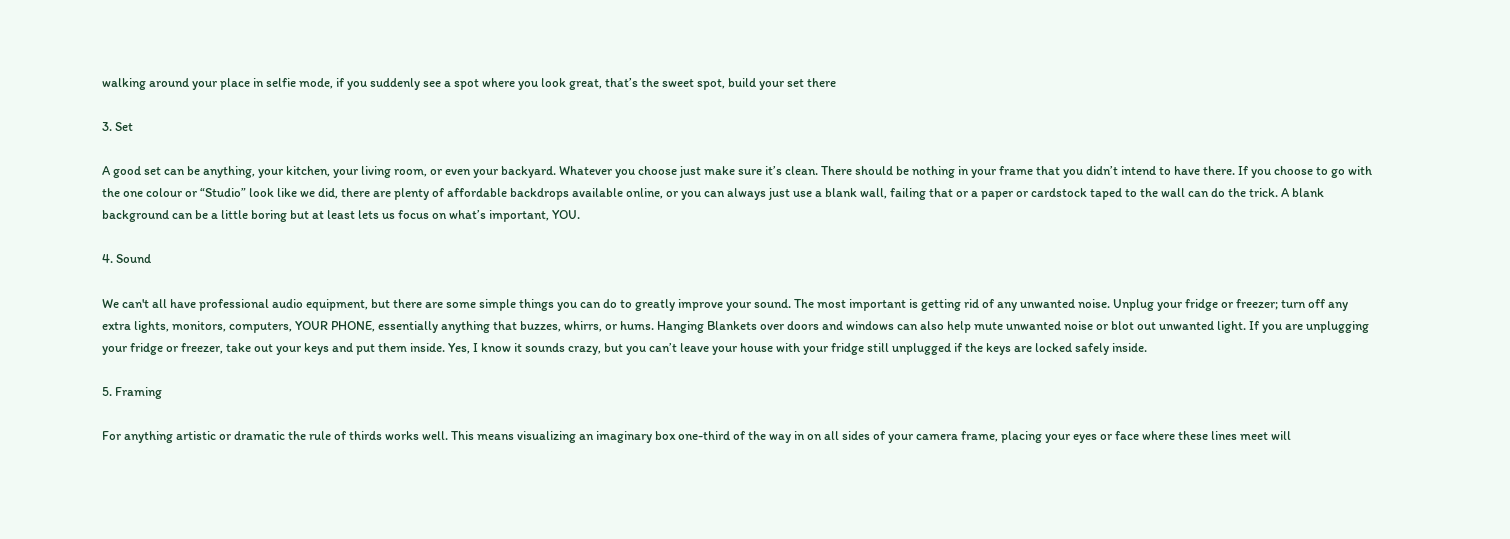walking around your place in selfie mode, if you suddenly see a spot where you look great, that’s the sweet spot, build your set there

3. Set

A good set can be anything, your kitchen, your living room, or even your backyard. Whatever you choose just make sure it’s clean. There should be nothing in your frame that you didn’t intend to have there. If you choose to go with the one colour or “Studio” look like we did, there are plenty of affordable backdrops available online, or you can always just use a blank wall, failing that or a paper or cardstock taped to the wall can do the trick. A blank background can be a little boring but at least lets us focus on what’s important, YOU.

4. Sound

We can't all have professional audio equipment, but there are some simple things you can do to greatly improve your sound. The most important is getting rid of any unwanted noise. Unplug your fridge or freezer; turn off any extra lights, monitors, computers, YOUR PHONE, essentially anything that buzzes, whirrs, or hums. Hanging Blankets over doors and windows can also help mute unwanted noise or blot out unwanted light. If you are unplugging your fridge or freezer, take out your keys and put them inside. Yes, I know it sounds crazy, but you can’t leave your house with your fridge still unplugged if the keys are locked safely inside.

5. Framing

For anything artistic or dramatic the rule of thirds works well. This means visualizing an imaginary box one-third of the way in on all sides of your camera frame, placing your eyes or face where these lines meet will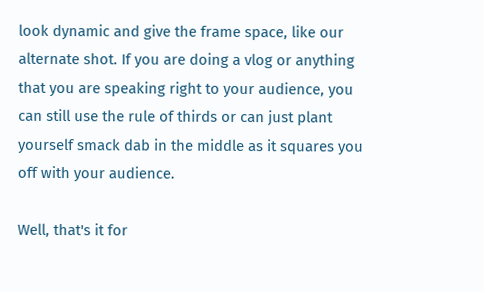look dynamic and give the frame space, like our alternate shot. If you are doing a vlog or anything that you are speaking right to your audience, you can still use the rule of thirds or can just plant yourself smack dab in the middle as it squares you off with your audience.

Well, that's it for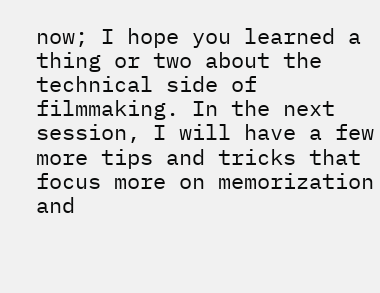now; I hope you learned a thing or two about the technical side of filmmaking. In the next session, I will have a few more tips and tricks that focus more on memorization and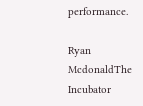performance.

Ryan McdonaldThe Incubator